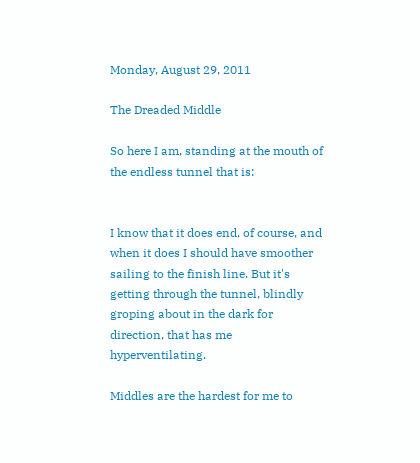Monday, August 29, 2011

The Dreaded Middle

So here I am, standing at the mouth of the endless tunnel that is:


I know that it does end, of course, and when it does I should have smoother sailing to the finish line. But it's getting through the tunnel, blindly groping about in the dark for direction, that has me hyperventilating.

Middles are the hardest for me to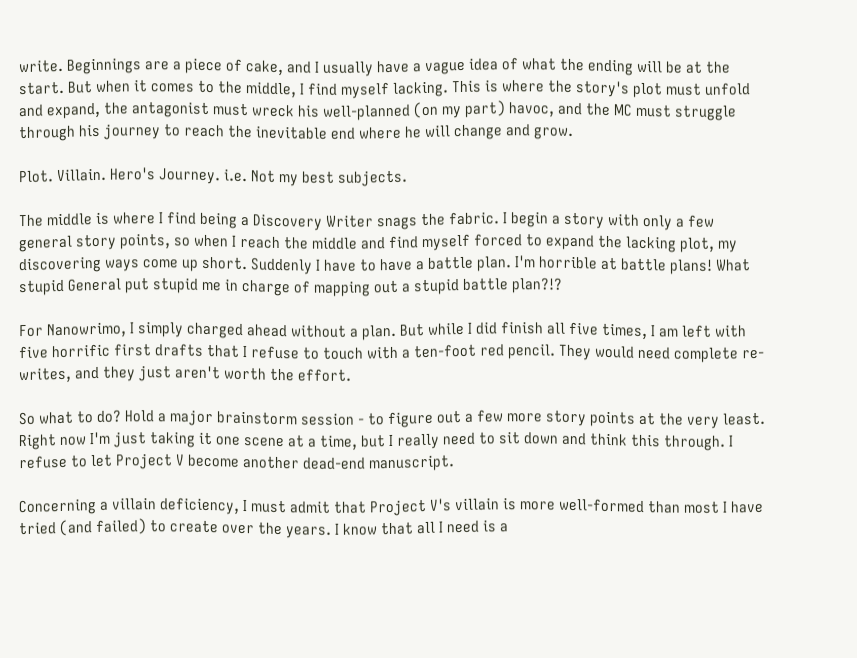write. Beginnings are a piece of cake, and I usually have a vague idea of what the ending will be at the start. But when it comes to the middle, I find myself lacking. This is where the story's plot must unfold and expand, the antagonist must wreck his well-planned (on my part) havoc, and the MC must struggle through his journey to reach the inevitable end where he will change and grow.

Plot. Villain. Hero's Journey. i.e. Not my best subjects.

The middle is where I find being a Discovery Writer snags the fabric. I begin a story with only a few general story points, so when I reach the middle and find myself forced to expand the lacking plot, my discovering ways come up short. Suddenly I have to have a battle plan. I'm horrible at battle plans! What stupid General put stupid me in charge of mapping out a stupid battle plan?!?

For Nanowrimo, I simply charged ahead without a plan. But while I did finish all five times, I am left with five horrific first drafts that I refuse to touch with a ten-foot red pencil. They would need complete re-writes, and they just aren't worth the effort.

So what to do? Hold a major brainstorm session - to figure out a few more story points at the very least. Right now I'm just taking it one scene at a time, but I really need to sit down and think this through. I refuse to let Project V become another dead-end manuscript.

Concerning a villain deficiency, I must admit that Project V's villain is more well-formed than most I have tried (and failed) to create over the years. I know that all I need is a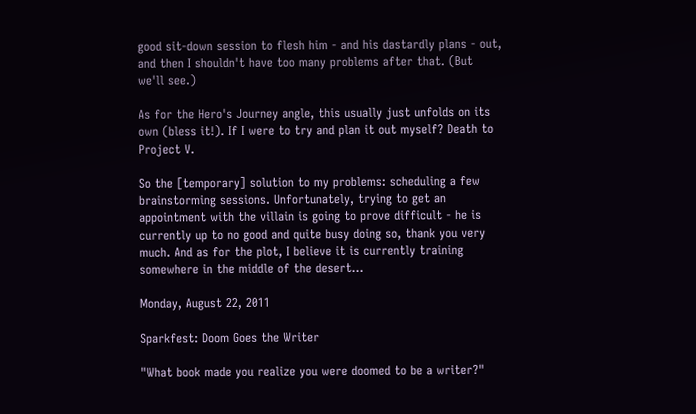good sit-down session to flesh him - and his dastardly plans - out, and then I shouldn't have too many problems after that. (But we'll see.)

As for the Hero's Journey angle, this usually just unfolds on its own (bless it!). If I were to try and plan it out myself? Death to Project V.

So the [temporary] solution to my problems: scheduling a few brainstorming sessions. Unfortunately, trying to get an appointment with the villain is going to prove difficult - he is currently up to no good and quite busy doing so, thank you very much. And as for the plot, I believe it is currently training somewhere in the middle of the desert...

Monday, August 22, 2011

Sparkfest: Doom Goes the Writer

"What book made you realize you were doomed to be a writer?"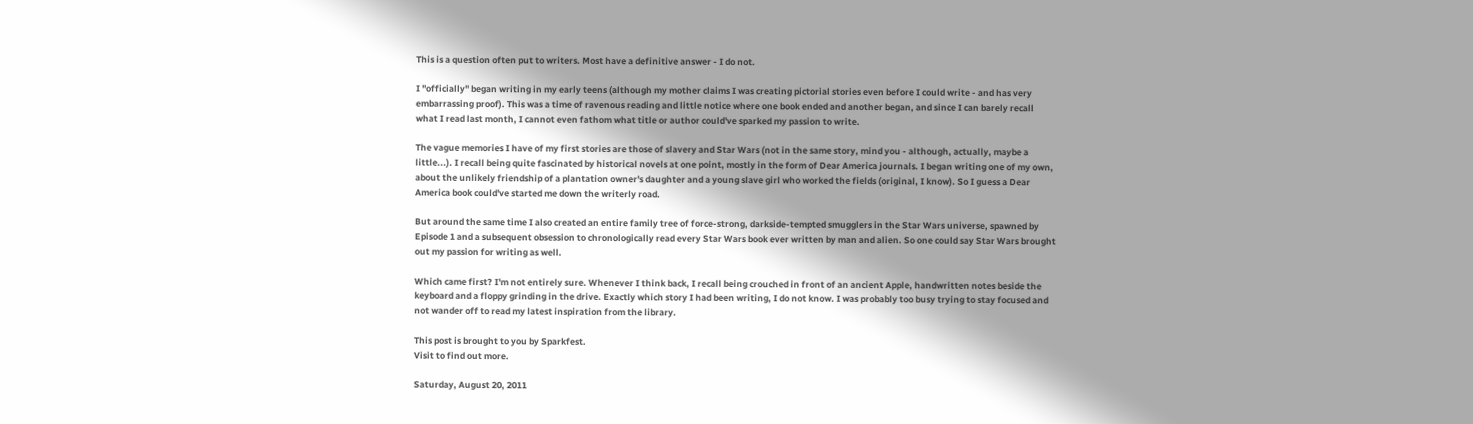This is a question often put to writers. Most have a definitive answer - I do not.

I "officially" began writing in my early teens (although my mother claims I was creating pictorial stories even before I could write - and has very embarrassing proof). This was a time of ravenous reading and little notice where one book ended and another began, and since I can barely recall what I read last month, I cannot even fathom what title or author could've sparked my passion to write.

The vague memories I have of my first stories are those of slavery and Star Wars (not in the same story, mind you - although, actually, maybe a little...). I recall being quite fascinated by historical novels at one point, mostly in the form of Dear America journals. I began writing one of my own, about the unlikely friendship of a plantation owner's daughter and a young slave girl who worked the fields (original, I know). So I guess a Dear America book could've started me down the writerly road.

But around the same time I also created an entire family tree of force-strong, darkside-tempted smugglers in the Star Wars universe, spawned by Episode 1 and a subsequent obsession to chronologically read every Star Wars book ever written by man and alien. So one could say Star Wars brought out my passion for writing as well.

Which came first? I'm not entirely sure. Whenever I think back, I recall being crouched in front of an ancient Apple, handwritten notes beside the keyboard and a floppy grinding in the drive. Exactly which story I had been writing, I do not know. I was probably too busy trying to stay focused and not wander off to read my latest inspiration from the library.

This post is brought to you by Sparkfest.
Visit to find out more.

Saturday, August 20, 2011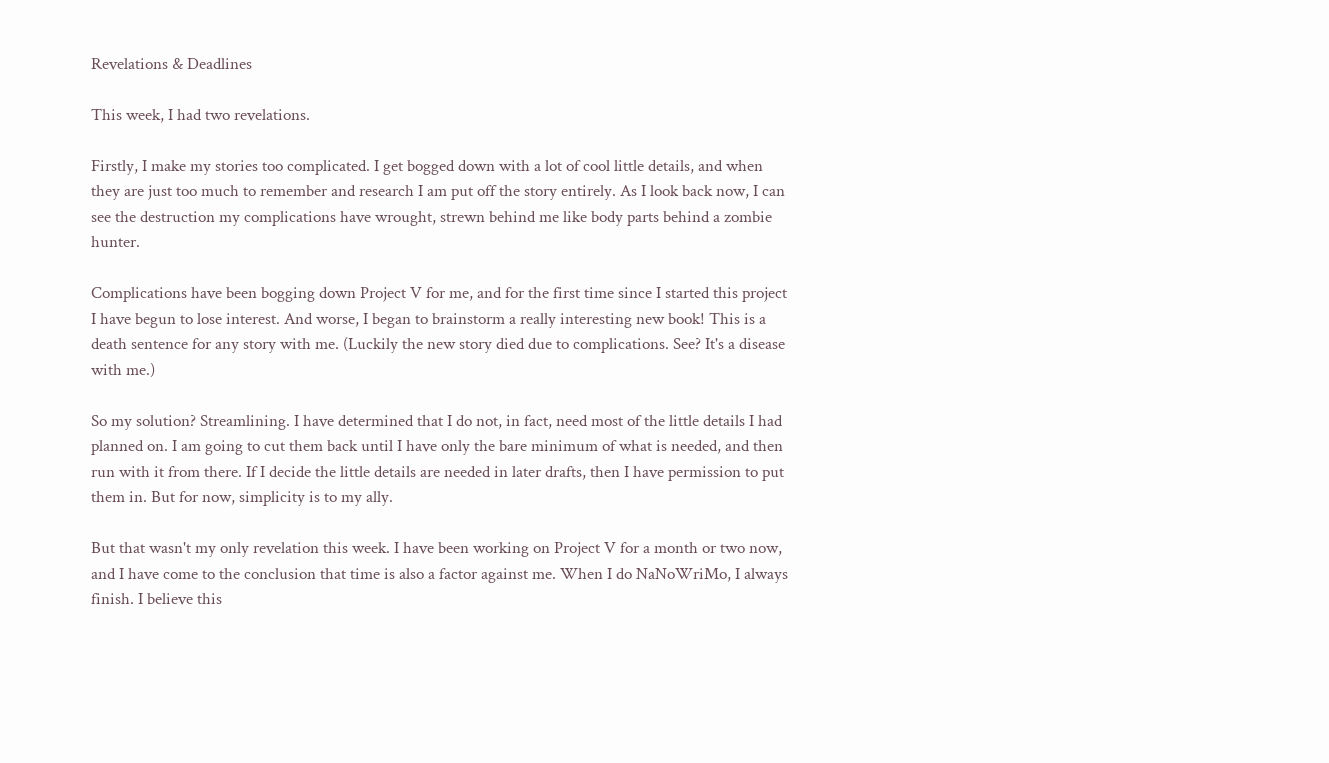Revelations & Deadlines

This week, I had two revelations.

Firstly, I make my stories too complicated. I get bogged down with a lot of cool little details, and when they are just too much to remember and research I am put off the story entirely. As I look back now, I can see the destruction my complications have wrought, strewn behind me like body parts behind a zombie hunter.

Complications have been bogging down Project V for me, and for the first time since I started this project I have begun to lose interest. And worse, I began to brainstorm a really interesting new book! This is a death sentence for any story with me. (Luckily the new story died due to complications. See? It's a disease with me.)

So my solution? Streamlining. I have determined that I do not, in fact, need most of the little details I had planned on. I am going to cut them back until I have only the bare minimum of what is needed, and then run with it from there. If I decide the little details are needed in later drafts, then I have permission to put them in. But for now, simplicity is to my ally.

But that wasn't my only revelation this week. I have been working on Project V for a month or two now, and I have come to the conclusion that time is also a factor against me. When I do NaNoWriMo, I always finish. I believe this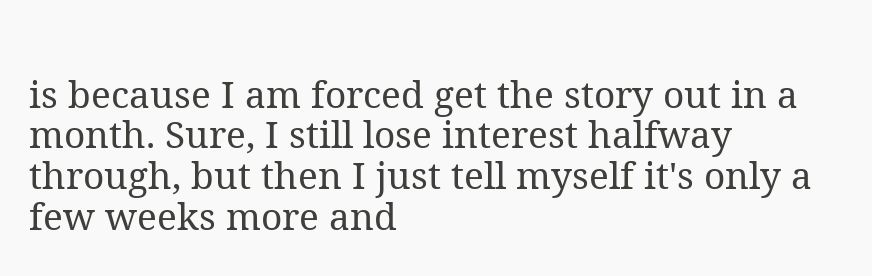is because I am forced get the story out in a month. Sure, I still lose interest halfway through, but then I just tell myself it's only a few weeks more and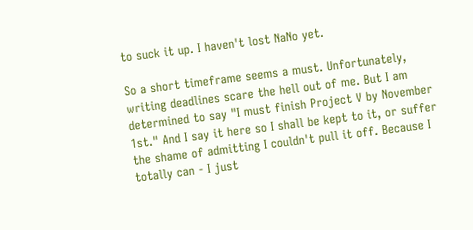to suck it up. I haven't lost NaNo yet.

So a short timeframe seems a must. Unfortunately, writing deadlines scare the hell out of me. But I am determined to say "I must finish Project V by November 1st." And I say it here so I shall be kept to it, or suffer the shame of admitting I couldn't pull it off. Because I totally can - I just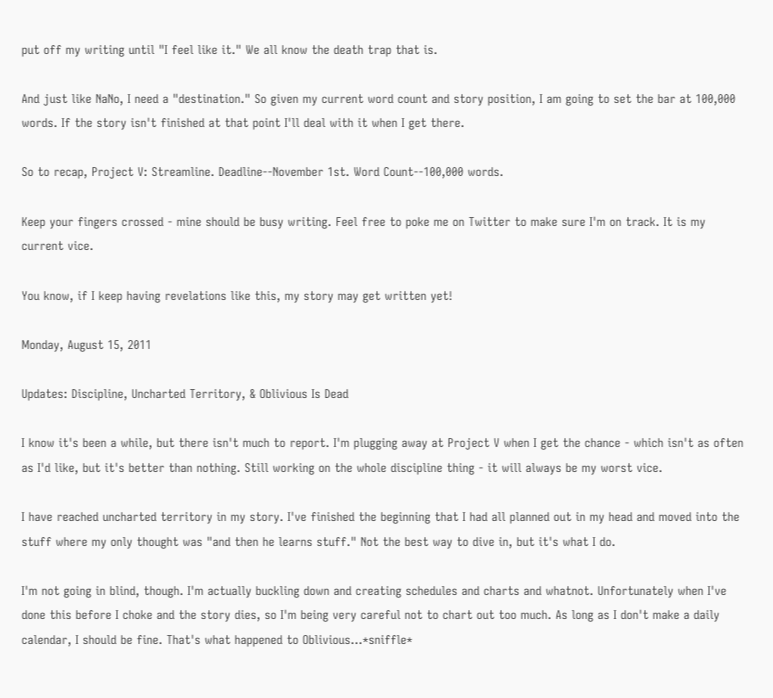put off my writing until "I feel like it." We all know the death trap that is.

And just like NaNo, I need a "destination." So given my current word count and story position, I am going to set the bar at 100,000 words. If the story isn't finished at that point I'll deal with it when I get there.

So to recap, Project V: Streamline. Deadline--November 1st. Word Count--100,000 words.

Keep your fingers crossed - mine should be busy writing. Feel free to poke me on Twitter to make sure I'm on track. It is my current vice.

You know, if I keep having revelations like this, my story may get written yet!

Monday, August 15, 2011

Updates: Discipline, Uncharted Territory, & Oblivious Is Dead

I know it's been a while, but there isn't much to report. I'm plugging away at Project V when I get the chance - which isn't as often as I'd like, but it's better than nothing. Still working on the whole discipline thing - it will always be my worst vice.

I have reached uncharted territory in my story. I've finished the beginning that I had all planned out in my head and moved into the stuff where my only thought was "and then he learns stuff." Not the best way to dive in, but it's what I do.

I'm not going in blind, though. I'm actually buckling down and creating schedules and charts and whatnot. Unfortunately when I've done this before I choke and the story dies, so I'm being very careful not to chart out too much. As long as I don't make a daily calendar, I should be fine. That's what happened to Oblivious...*sniffle*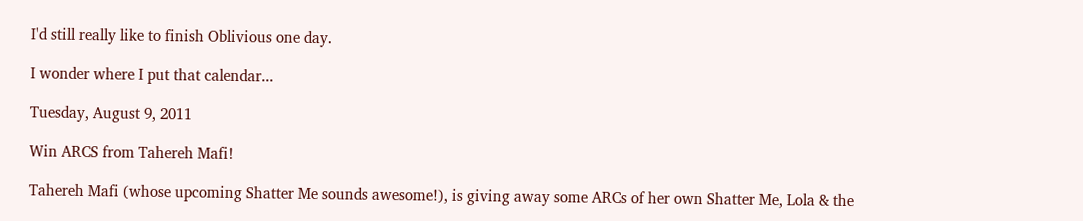I'd still really like to finish Oblivious one day.

I wonder where I put that calendar...

Tuesday, August 9, 2011

Win ARCS from Tahereh Mafi!

Tahereh Mafi (whose upcoming Shatter Me sounds awesome!), is giving away some ARCs of her own Shatter Me, Lola & the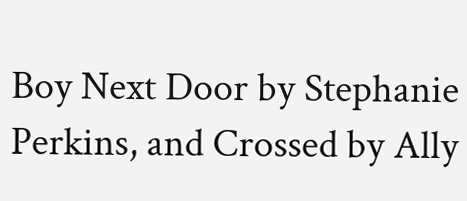Boy Next Door by Stephanie Perkins, and Crossed by Ally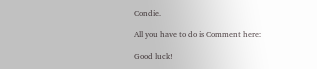Condie.

All you have to do is Comment here:

Good luck!